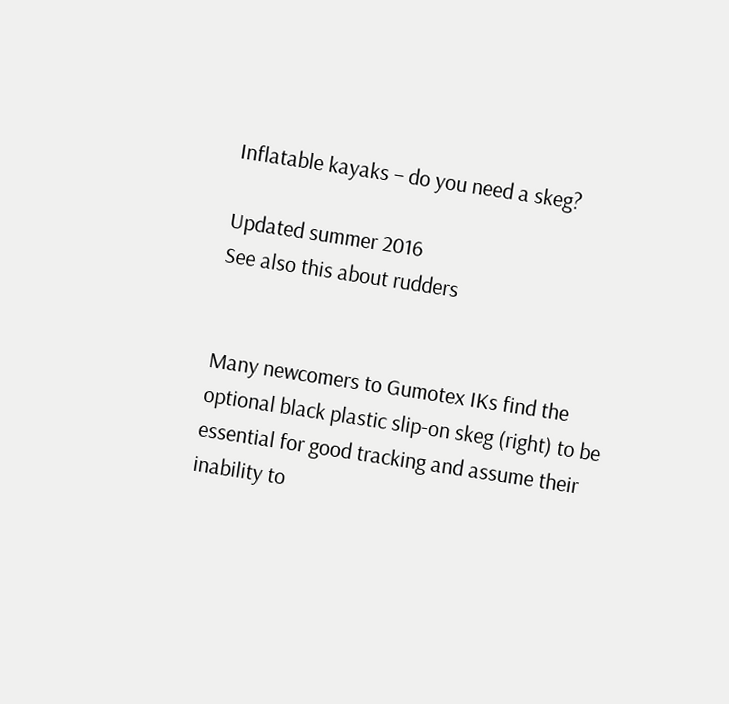Inflatable kayaks – do you need a skeg?

Updated summer 2016
See also this about rudders


Many newcomers to Gumotex IKs find the optional black plastic slip-on skeg (right) to be essential for good tracking and assume their inability to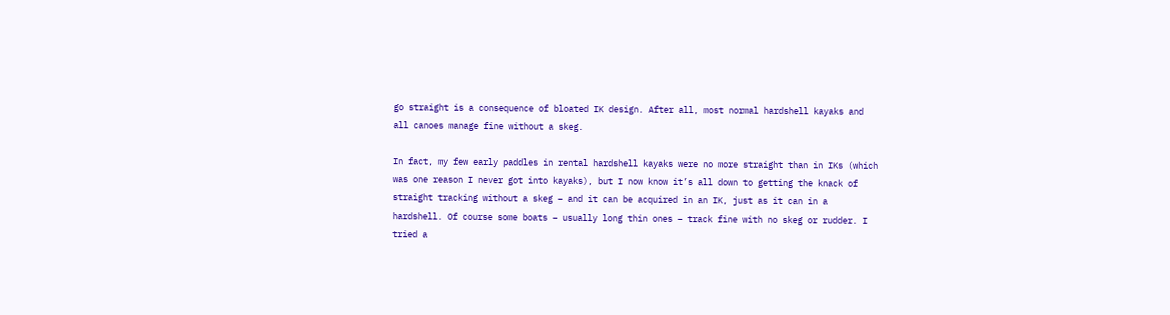go straight is a consequence of bloated IK design. After all, most normal hardshell kayaks and all canoes manage fine without a skeg.

In fact, my few early paddles in rental hardshell kayaks were no more straight than in IKs (which was one reason I never got into kayaks), but I now know it’s all down to getting the knack of straight tracking without a skeg – and it can be acquired in an IK, just as it can in a hardshell. Of course some boats – usually long thin ones – track fine with no skeg or rudder. I tried a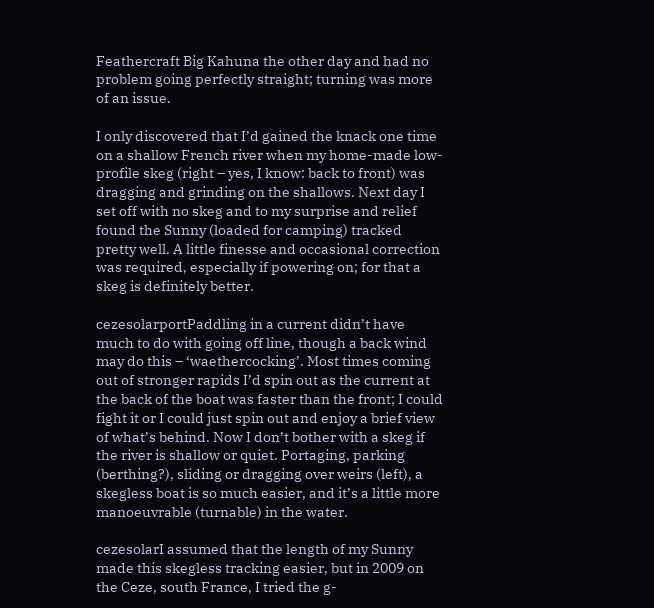Feathercraft Big Kahuna the other day and had no problem going perfectly straight; turning was more of an issue.

I only discovered that I’d gained the knack one time on a shallow French river when my home-made low-profile skeg (right – yes, I know: back to front) was dragging and grinding on the shallows. Next day I set off with no skeg and to my surprise and relief found the Sunny (loaded for camping) tracked pretty well. A little finesse and occasional correction was required, especially if powering on; for that a skeg is definitely better.

cezesolarportPaddling in a current didn’t have much to do with going off line, though a back wind may do this – ‘waethercocking’. Most times coming out of stronger rapids I’d spin out as the current at the back of the boat was faster than the front; I could fight it or I could just spin out and enjoy a brief view of what’s behind. Now I don’t bother with a skeg if the river is shallow or quiet. Portaging, parking (berthing?), sliding or dragging over weirs (left), a skegless boat is so much easier, and it’s a little more manoeuvrable (turnable) in the water.

cezesolarI assumed that the length of my Sunny made this skegless tracking easier, but in 2009 on the Ceze, south France, I tried the g-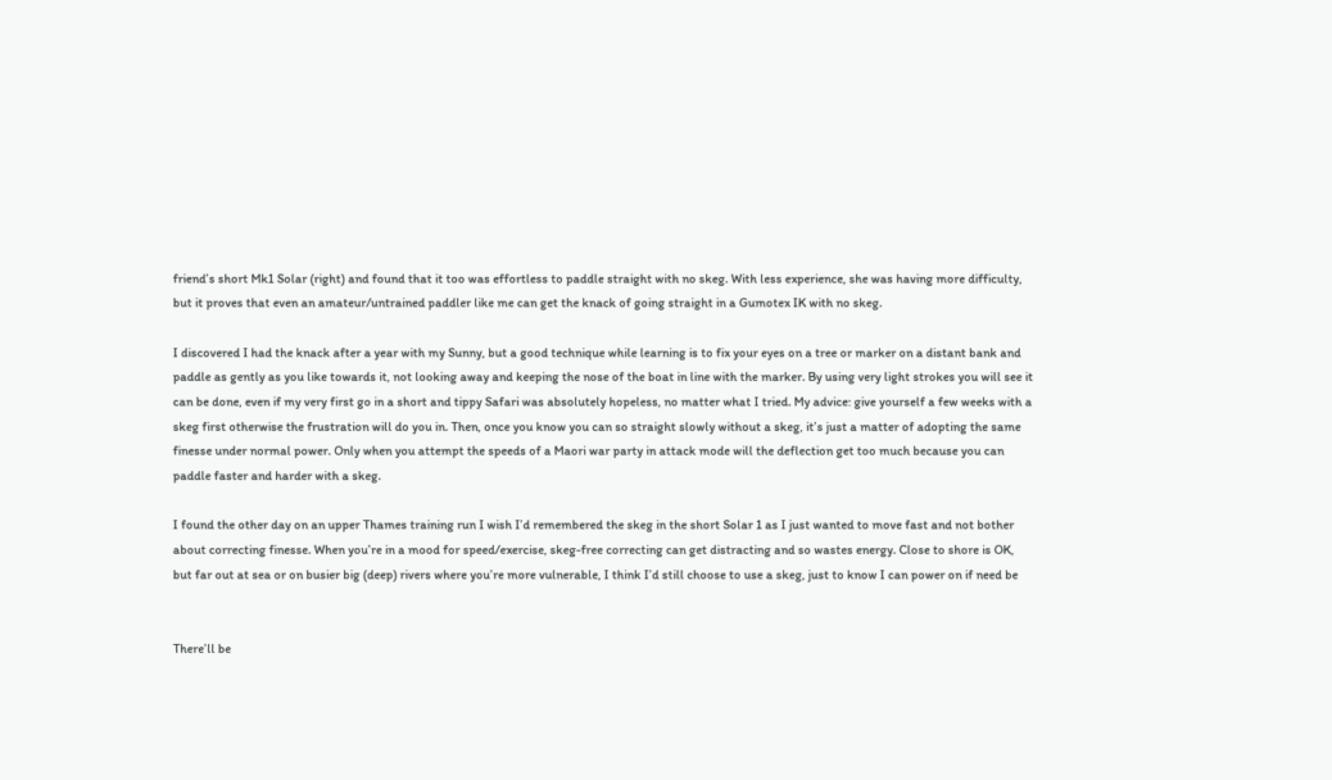friend’s short Mk1 Solar (right) and found that it too was effortless to paddle straight with no skeg. With less experience, she was having more difficulty, but it proves that even an amateur/untrained paddler like me can get the knack of going straight in a Gumotex IK with no skeg.

I discovered I had the knack after a year with my Sunny, but a good technique while learning is to fix your eyes on a tree or marker on a distant bank and paddle as gently as you like towards it, not looking away and keeping the nose of the boat in line with the marker. By using very light strokes you will see it can be done, even if my very first go in a short and tippy Safari was absolutely hopeless, no matter what I tried. My advice: give yourself a few weeks with a skeg first otherwise the frustration will do you in. Then, once you know you can so straight slowly without a skeg, it’s just a matter of adopting the same finesse under normal power. Only when you attempt the speeds of a Maori war party in attack mode will the deflection get too much because you can paddle faster and harder with a skeg.

I found the other day on an upper Thames training run I wish I’d remembered the skeg in the short Solar 1 as I just wanted to move fast and not bother about correcting finesse. When you’re in a mood for speed/exercise, skeg-free correcting can get distracting and so wastes energy. Close to shore is OK, but far out at sea or on busier big (deep) rivers where you’re more vulnerable, I think I’d still choose to use a skeg, just to know I can power on if need be


There’ll be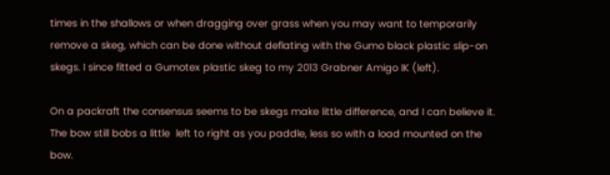times in the shallows or when dragging over grass when you may want to temporarily remove a skeg, which can be done without deflating with the Gumo black plastic slip-on skegs. I since fitted a Gumotex plastic skeg to my 2013 Grabner Amigo IK (left).

On a packraft the consensus seems to be skegs make little difference, and I can believe it. The bow still bobs a little  left to right as you paddle, less so with a load mounted on the bow.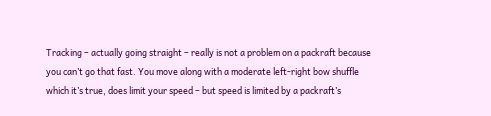Tracking – actually going straight – really is not a problem on a packraft because you can’t go that fast. You move along with a moderate left-right bow shuffle which it’s true, does limit your speed – but speed is limited by a packraft’s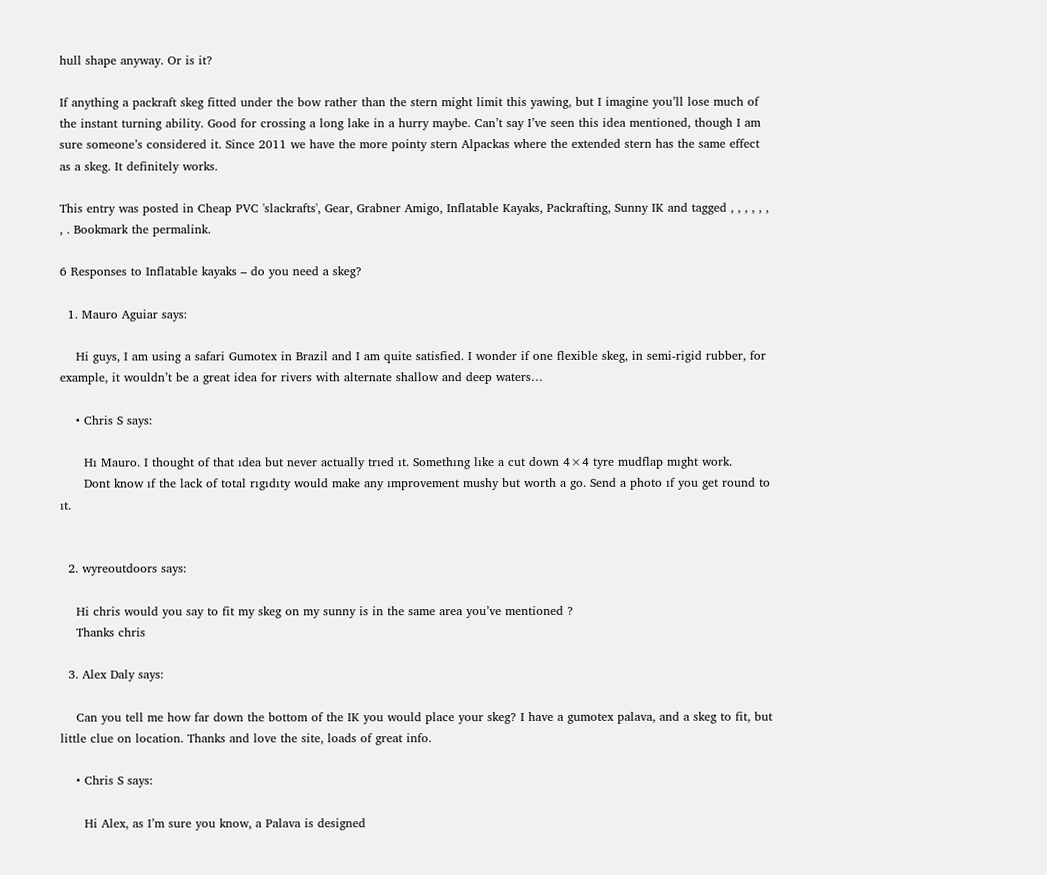hull shape anyway. Or is it?

If anything a packraft skeg fitted under the bow rather than the stern might limit this yawing, but I imagine you’ll lose much of the instant turning ability. Good for crossing a long lake in a hurry maybe. Can’t say I’ve seen this idea mentioned, though I am sure someone’s considered it. Since 2011 we have the more pointy stern Alpackas where the extended stern has the same effect as a skeg. It definitely works.

This entry was posted in Cheap PVC 'slackrafts', Gear, Grabner Amigo, Inflatable Kayaks, Packrafting, Sunny IK and tagged , , , , , , , . Bookmark the permalink.

6 Responses to Inflatable kayaks – do you need a skeg?

  1. Mauro Aguiar says:

    Hi guys, I am using a safari Gumotex in Brazil and I am quite satisfied. I wonder if one flexible skeg, in semi-rigid rubber, for example, it wouldn’t be a great idea for rivers with alternate shallow and deep waters…

    • Chris S says:

      Hı Mauro. I thought of that ıdea but never actually trıed ıt. Somethıng lıke a cut down 4×4 tyre mudflap mıght work.
      Dont know ıf the lack of total rıgıdıty would make any ımprovement mushy but worth a go. Send a photo ıf you get round to ıt.


  2. wyreoutdoors says:

    Hi chris would you say to fit my skeg on my sunny is in the same area you’ve mentioned ?
    Thanks chris

  3. Alex Daly says:

    Can you tell me how far down the bottom of the IK you would place your skeg? I have a gumotex palava, and a skeg to fit, but little clue on location. Thanks and love the site, loads of great info.

    • Chris S says:

      Hi Alex, as I’m sure you know, a Palava is designed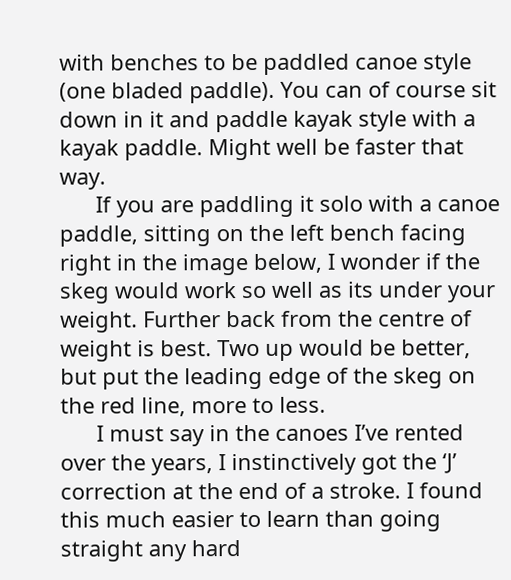with benches to be paddled canoe style (one bladed paddle). You can of course sit down in it and paddle kayak style with a kayak paddle. Might well be faster that way.
      If you are paddling it solo with a canoe paddle, sitting on the left bench facing right in the image below, I wonder if the skeg would work so well as its under your weight. Further back from the centre of weight is best. Two up would be better, but put the leading edge of the skeg on the red line, more to less.
      I must say in the canoes I’ve rented over the years, I instinctively got the ‘J’ correction at the end of a stroke. I found this much easier to learn than going straight any hard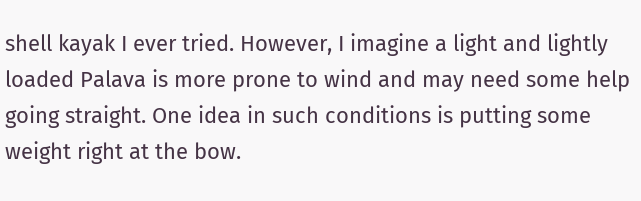shell kayak I ever tried. However, I imagine a light and lightly loaded Palava is more prone to wind and may need some help going straight. One idea in such conditions is putting some weight right at the bow.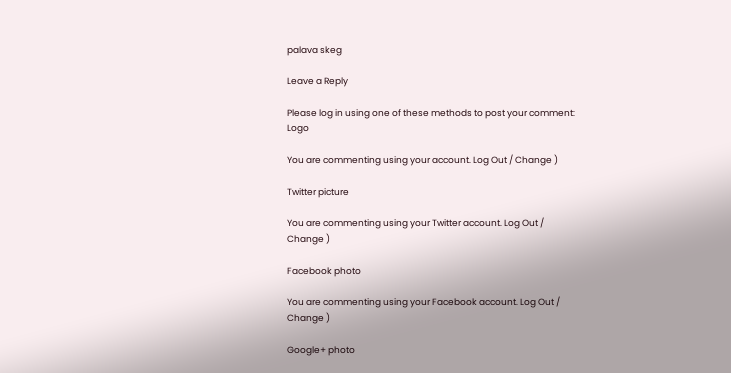palava skeg

Leave a Reply

Please log in using one of these methods to post your comment: Logo

You are commenting using your account. Log Out / Change )

Twitter picture

You are commenting using your Twitter account. Log Out / Change )

Facebook photo

You are commenting using your Facebook account. Log Out / Change )

Google+ photo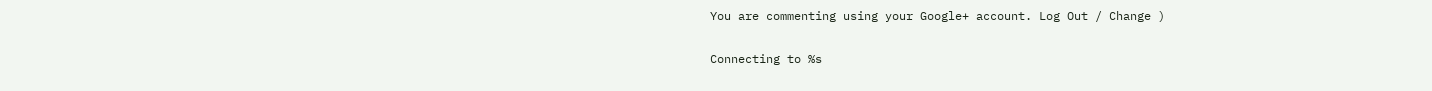You are commenting using your Google+ account. Log Out / Change )

Connecting to %s